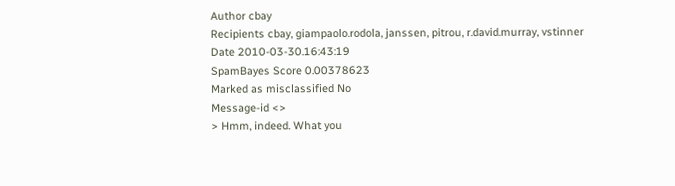Author cbay
Recipients cbay, giampaolo.rodola, janssen, pitrou, r.david.murray, vstinner
Date 2010-03-30.16:43:19
SpamBayes Score 0.00378623
Marked as misclassified No
Message-id <>
> Hmm, indeed. What you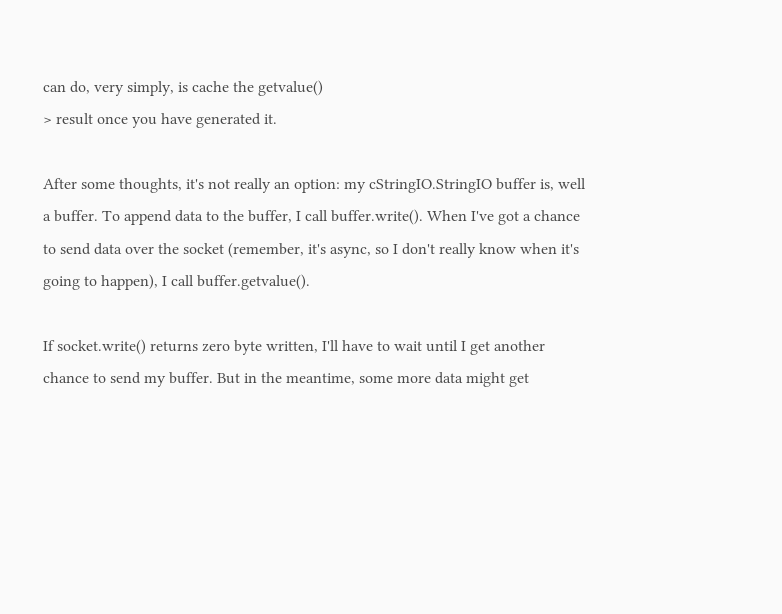can do, very simply, is cache the getvalue()
> result once you have generated it.

After some thoughts, it's not really an option: my cStringIO.StringIO buffer is, well a buffer. To append data to the buffer, I call buffer.write(). When I've got a chance to send data over the socket (remember, it's async, so I don't really know when it's going to happen), I call buffer.getvalue().

If socket.write() returns zero byte written, I'll have to wait until I get another chance to send my buffer. But in the meantime, some more data might get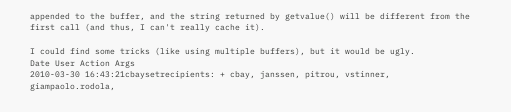appended to the buffer, and the string returned by getvalue() will be different from the first call (and thus, I can't really cache it).

I could find some tricks (like using multiple buffers), but it would be ugly.
Date User Action Args
2010-03-30 16:43:21cbaysetrecipients: + cbay, janssen, pitrou, vstinner, giampaolo.rodola,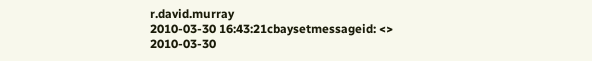r.david.murray
2010-03-30 16:43:21cbaysetmessageid: <>
2010-03-30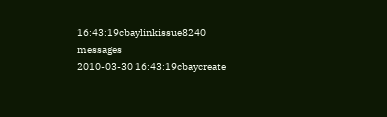16:43:19cbaylinkissue8240 messages
2010-03-30 16:43:19cbaycreate